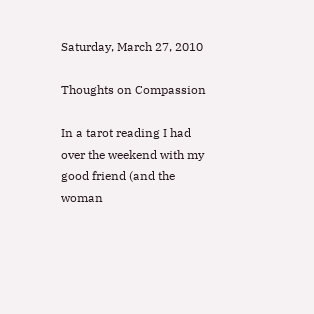Saturday, March 27, 2010

Thoughts on Compassion

In a tarot reading I had over the weekend with my good friend (and the woman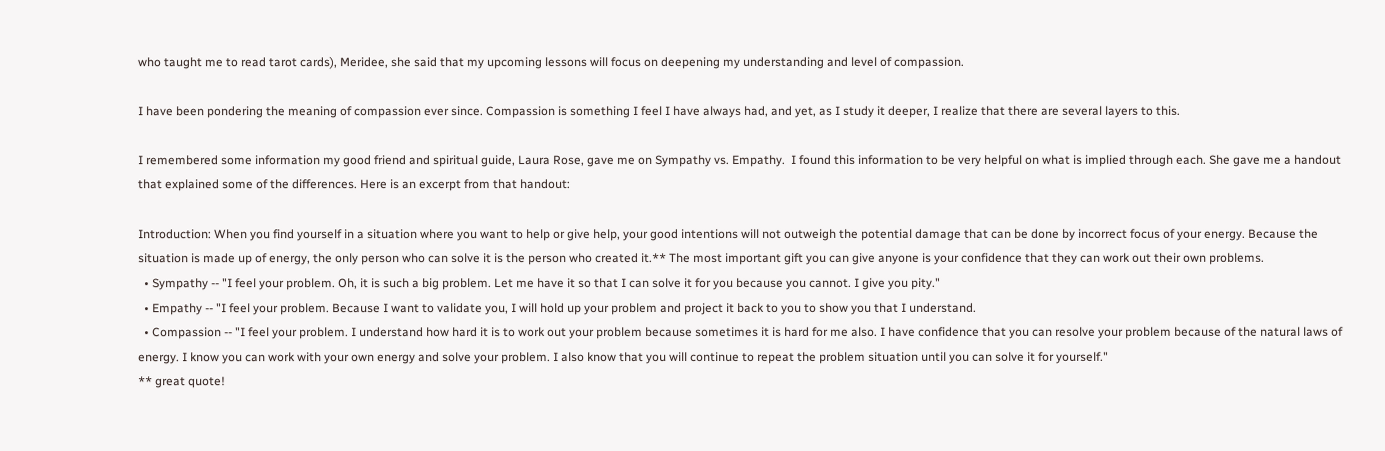who taught me to read tarot cards), Meridee, she said that my upcoming lessons will focus on deepening my understanding and level of compassion.

I have been pondering the meaning of compassion ever since. Compassion is something I feel I have always had, and yet, as I study it deeper, I realize that there are several layers to this.

I remembered some information my good friend and spiritual guide, Laura Rose, gave me on Sympathy vs. Empathy.  I found this information to be very helpful on what is implied through each. She gave me a handout that explained some of the differences. Here is an excerpt from that handout:

Introduction: When you find yourself in a situation where you want to help or give help, your good intentions will not outweigh the potential damage that can be done by incorrect focus of your energy. Because the situation is made up of energy, the only person who can solve it is the person who created it.** The most important gift you can give anyone is your confidence that they can work out their own problems.
  • Sympathy -- "I feel your problem. Oh, it is such a big problem. Let me have it so that I can solve it for you because you cannot. I give you pity."
  • Empathy -- "I feel your problem. Because I want to validate you, I will hold up your problem and project it back to you to show you that I understand.
  • Compassion -- "I feel your problem. I understand how hard it is to work out your problem because sometimes it is hard for me also. I have confidence that you can resolve your problem because of the natural laws of energy. I know you can work with your own energy and solve your problem. I also know that you will continue to repeat the problem situation until you can solve it for yourself."
** great quote!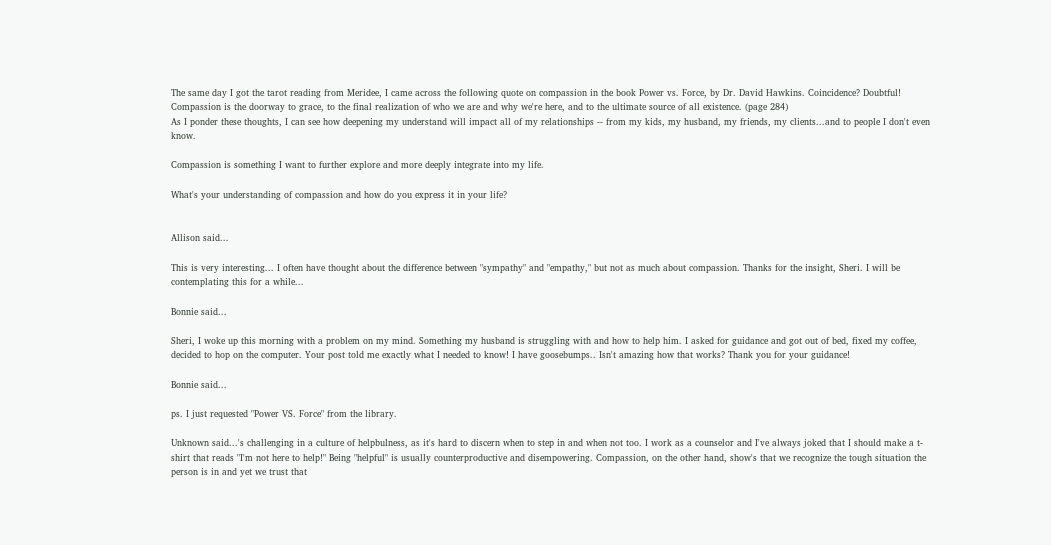The same day I got the tarot reading from Meridee, I came across the following quote on compassion in the book Power vs. Force, by Dr. David Hawkins. Coincidence? Doubtful!
Compassion is the doorway to grace, to the final realization of who we are and why we're here, and to the ultimate source of all existence. (page 284)
As I ponder these thoughts, I can see how deepening my understand will impact all of my relationships -- from my kids, my husband, my friends, my clients...and to people I don't even know.

Compassion is something I want to further explore and more deeply integrate into my life.

What's your understanding of compassion and how do you express it in your life?


Allison said...

This is very interesting... I often have thought about the difference between "sympathy" and "empathy," but not as much about compassion. Thanks for the insight, Sheri. I will be contemplating this for a while...

Bonnie said...

Sheri, I woke up this morning with a problem on my mind. Something my husband is struggling with and how to help him. I asked for guidance and got out of bed, fixed my coffee, decided to hop on the computer. Your post told me exactly what I needed to know! I have goosebumps.. Isn't amazing how that works? Thank you for your guidance!

Bonnie said...

ps. I just requested "Power VS. Force" from the library.

Unknown said...'s challenging in a culture of helpbulness, as it's hard to discern when to step in and when not too. I work as a counselor and I've always joked that I should make a t-shirt that reads "I'm not here to help!" Being "helpful" is usually counterproductive and disempowering. Compassion, on the other hand, show's that we recognize the tough situation the person is in and yet we trust that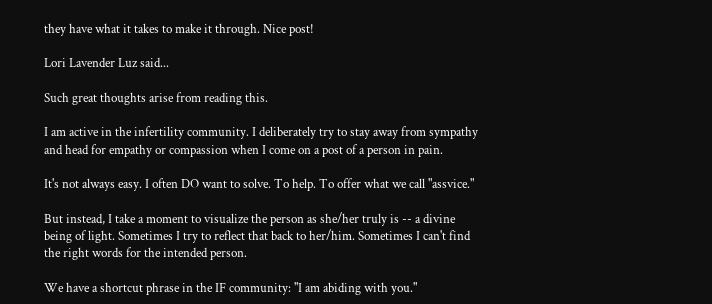they have what it takes to make it through. Nice post!

Lori Lavender Luz said...

Such great thoughts arise from reading this.

I am active in the infertility community. I deliberately try to stay away from sympathy and head for empathy or compassion when I come on a post of a person in pain.

It's not always easy. I often DO want to solve. To help. To offer what we call "assvice."

But instead, I take a moment to visualize the person as she/her truly is -- a divine being of light. Sometimes I try to reflect that back to her/him. Sometimes I can't find the right words for the intended person.

We have a shortcut phrase in the IF community: "I am abiding with you."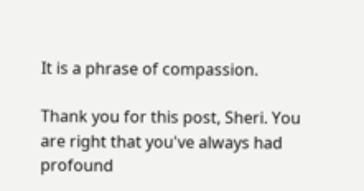It is a phrase of compassion.

Thank you for this post, Sheri. You are right that you've always had profound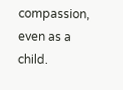compassion, even as a child.